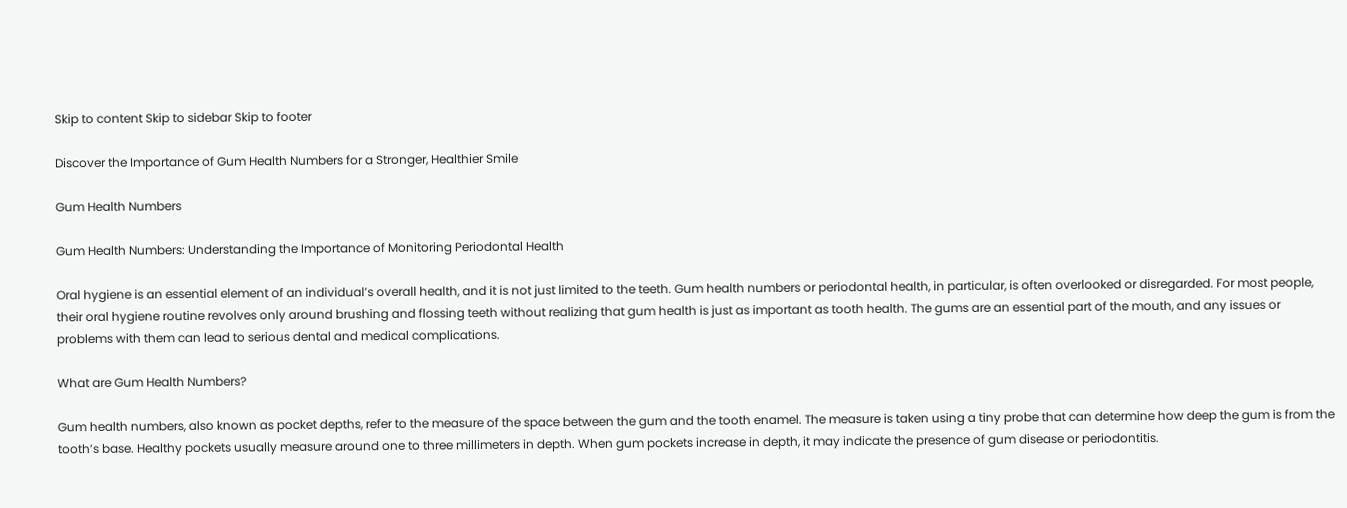Skip to content Skip to sidebar Skip to footer

Discover the Importance of Gum Health Numbers for a Stronger, Healthier Smile

Gum Health Numbers

Gum Health Numbers: Understanding the Importance of Monitoring Periodontal Health

Oral hygiene is an essential element of an individual’s overall health, and it is not just limited to the teeth. Gum health numbers or periodontal health, in particular, is often overlooked or disregarded. For most people, their oral hygiene routine revolves only around brushing and flossing teeth without realizing that gum health is just as important as tooth health. The gums are an essential part of the mouth, and any issues or problems with them can lead to serious dental and medical complications.

What are Gum Health Numbers?

Gum health numbers, also known as pocket depths, refer to the measure of the space between the gum and the tooth enamel. The measure is taken using a tiny probe that can determine how deep the gum is from the tooth’s base. Healthy pockets usually measure around one to three millimeters in depth. When gum pockets increase in depth, it may indicate the presence of gum disease or periodontitis.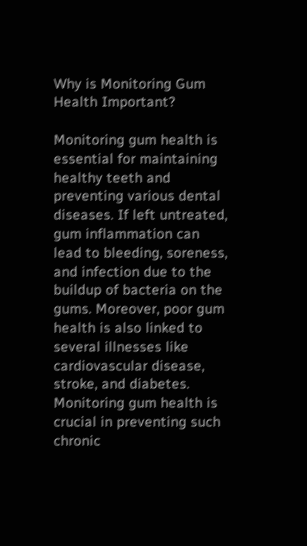Why is Monitoring Gum Health Important?

Monitoring gum health is essential for maintaining healthy teeth and preventing various dental diseases. If left untreated, gum inflammation can lead to bleeding, soreness, and infection due to the buildup of bacteria on the gums. Moreover, poor gum health is also linked to several illnesses like cardiovascular disease, stroke, and diabetes. Monitoring gum health is crucial in preventing such chronic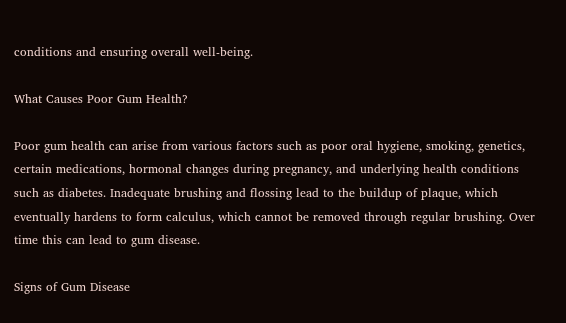conditions and ensuring overall well-being.

What Causes Poor Gum Health?

Poor gum health can arise from various factors such as poor oral hygiene, smoking, genetics, certain medications, hormonal changes during pregnancy, and underlying health conditions such as diabetes. Inadequate brushing and flossing lead to the buildup of plaque, which eventually hardens to form calculus, which cannot be removed through regular brushing. Over time this can lead to gum disease.

Signs of Gum Disease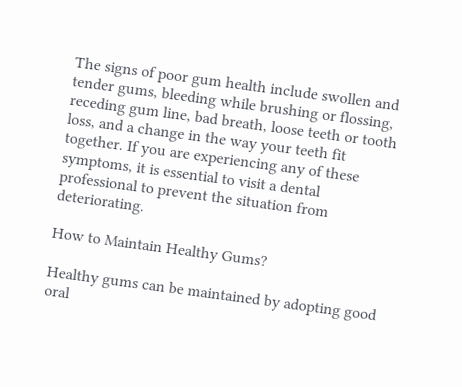The signs of poor gum health include swollen and tender gums, bleeding while brushing or flossing, receding gum line, bad breath, loose teeth or tooth loss, and a change in the way your teeth fit together. If you are experiencing any of these symptoms, it is essential to visit a dental professional to prevent the situation from deteriorating.

How to Maintain Healthy Gums?

Healthy gums can be maintained by adopting good oral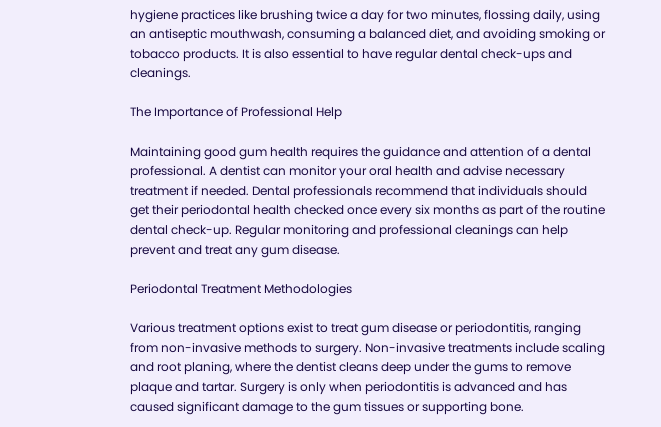hygiene practices like brushing twice a day for two minutes, flossing daily, using an antiseptic mouthwash, consuming a balanced diet, and avoiding smoking or tobacco products. It is also essential to have regular dental check-ups and cleanings.

The Importance of Professional Help

Maintaining good gum health requires the guidance and attention of a dental professional. A dentist can monitor your oral health and advise necessary treatment if needed. Dental professionals recommend that individuals should get their periodontal health checked once every six months as part of the routine dental check-up. Regular monitoring and professional cleanings can help prevent and treat any gum disease.

Periodontal Treatment Methodologies

Various treatment options exist to treat gum disease or periodontitis, ranging from non-invasive methods to surgery. Non-invasive treatments include scaling and root planing, where the dentist cleans deep under the gums to remove plaque and tartar. Surgery is only when periodontitis is advanced and has caused significant damage to the gum tissues or supporting bone.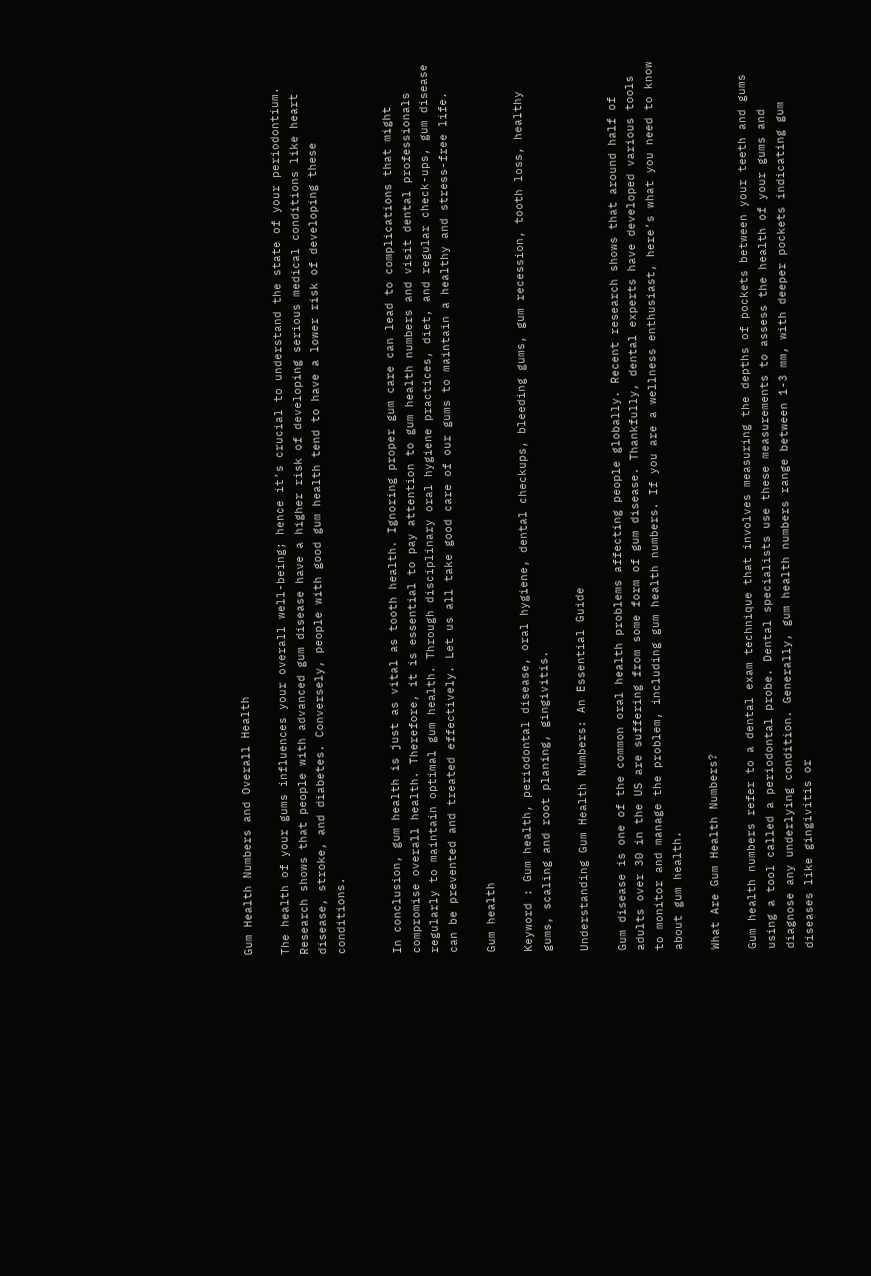Gum Health Numbers and Overall Health

The health of your gums influences your overall well-being; hence it’s crucial to understand the state of your periodontium. Research shows that people with advanced gum disease have a higher risk of developing serious medical conditions like heart disease, stroke, and diabetes. Conversely, people with good gum health tend to have a lower risk of developing these conditions.


In conclusion, gum health is just as vital as tooth health. Ignoring proper gum care can lead to complications that might compromise overall health. Therefore, it is essential to pay attention to gum health numbers and visit dental professionals regularly to maintain optimal gum health. Through disciplinary oral hygiene practices, diet, and regular check-ups, gum disease can be prevented and treated effectively. Let us all take good care of our gums to maintain a healthy and stress-free life.

Gum health

Keyword : Gum health, periodontal disease, oral hygiene, dental checkups, bleeding gums, gum recession, tooth loss, healthy gums, scaling and root planing, gingivitis.

Understanding Gum Health Numbers: An Essential Guide

Gum disease is one of the common oral health problems affecting people globally. Recent research shows that around half of adults over 30 in the US are suffering from some form of gum disease. Thankfully, dental experts have developed various tools to monitor and manage the problem, including gum health numbers. If you are a wellness enthusiast, here’s what you need to know about gum health.

What Are Gum Health Numbers?

Gum health numbers refer to a dental exam technique that involves measuring the depths of pockets between your teeth and gums using a tool called a periodontal probe. Dental specialists use these measurements to assess the health of your gums and diagnose any underlying condition. Generally, gum health numbers range between 1-3 mm, with deeper pockets indicating gum diseases like gingivitis or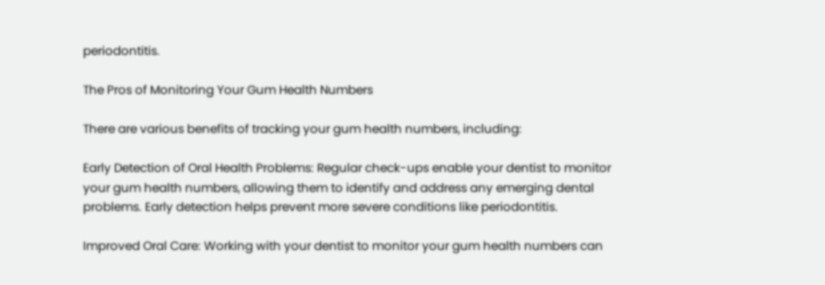periodontitis.

The Pros of Monitoring Your Gum Health Numbers

There are various benefits of tracking your gum health numbers, including:

Early Detection of Oral Health Problems: Regular check-ups enable your dentist to monitor your gum health numbers, allowing them to identify and address any emerging dental problems. Early detection helps prevent more severe conditions like periodontitis.

Improved Oral Care: Working with your dentist to monitor your gum health numbers can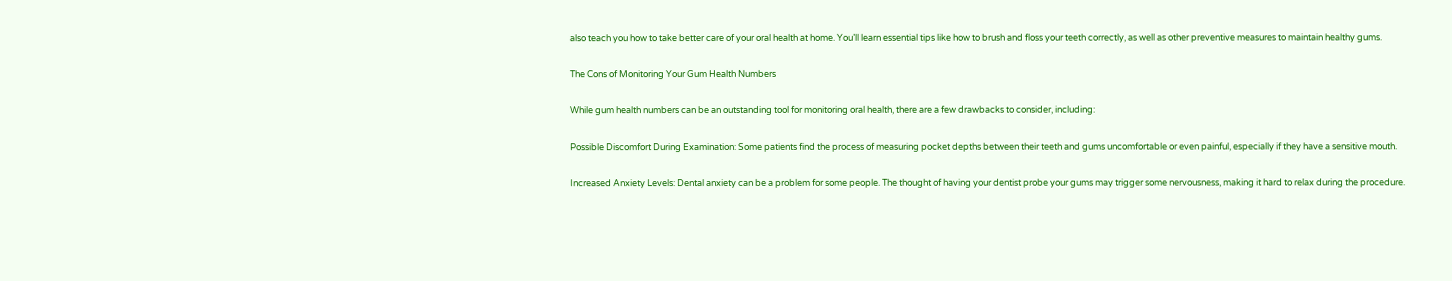also teach you how to take better care of your oral health at home. You’ll learn essential tips like how to brush and floss your teeth correctly, as well as other preventive measures to maintain healthy gums.

The Cons of Monitoring Your Gum Health Numbers

While gum health numbers can be an outstanding tool for monitoring oral health, there are a few drawbacks to consider, including:

Possible Discomfort During Examination: Some patients find the process of measuring pocket depths between their teeth and gums uncomfortable or even painful, especially if they have a sensitive mouth.

Increased Anxiety Levels: Dental anxiety can be a problem for some people. The thought of having your dentist probe your gums may trigger some nervousness, making it hard to relax during the procedure.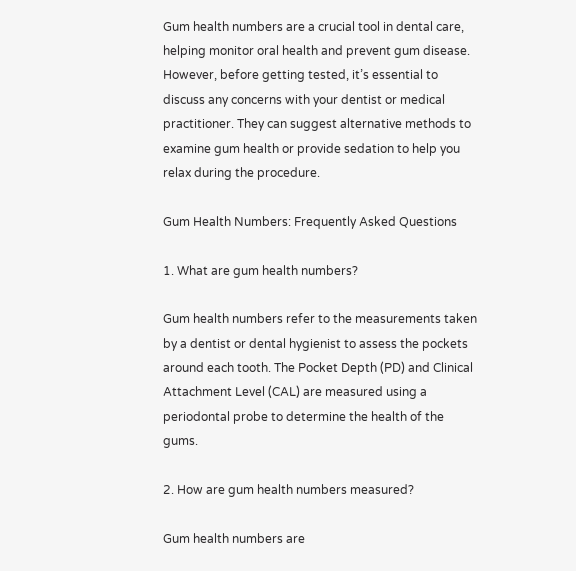Gum health numbers are a crucial tool in dental care, helping monitor oral health and prevent gum disease. However, before getting tested, it’s essential to discuss any concerns with your dentist or medical practitioner. They can suggest alternative methods to examine gum health or provide sedation to help you relax during the procedure.

Gum Health Numbers: Frequently Asked Questions

1. What are gum health numbers?

Gum health numbers refer to the measurements taken by a dentist or dental hygienist to assess the pockets around each tooth. The Pocket Depth (PD) and Clinical Attachment Level (CAL) are measured using a periodontal probe to determine the health of the gums.

2. How are gum health numbers measured?

Gum health numbers are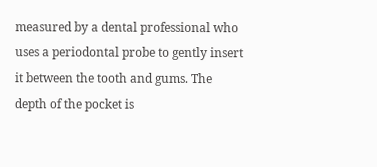measured by a dental professional who uses a periodontal probe to gently insert it between the tooth and gums. The depth of the pocket is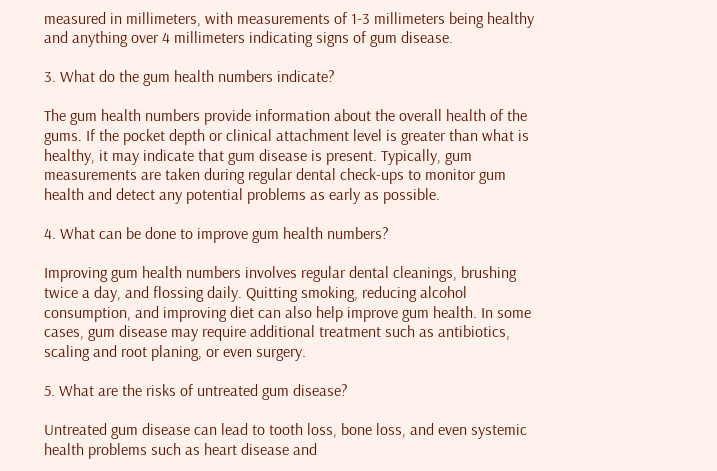measured in millimeters, with measurements of 1-3 millimeters being healthy and anything over 4 millimeters indicating signs of gum disease.

3. What do the gum health numbers indicate?

The gum health numbers provide information about the overall health of the gums. If the pocket depth or clinical attachment level is greater than what is healthy, it may indicate that gum disease is present. Typically, gum measurements are taken during regular dental check-ups to monitor gum health and detect any potential problems as early as possible.

4. What can be done to improve gum health numbers?

Improving gum health numbers involves regular dental cleanings, brushing twice a day, and flossing daily. Quitting smoking, reducing alcohol consumption, and improving diet can also help improve gum health. In some cases, gum disease may require additional treatment such as antibiotics, scaling and root planing, or even surgery.

5. What are the risks of untreated gum disease?

Untreated gum disease can lead to tooth loss, bone loss, and even systemic health problems such as heart disease and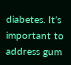diabetes. It’s important to address gum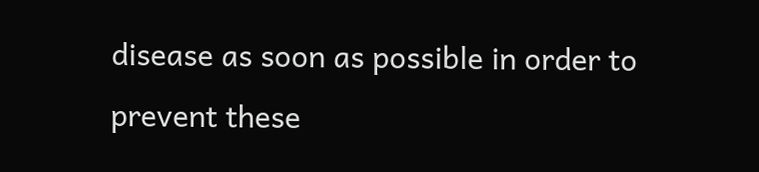disease as soon as possible in order to prevent these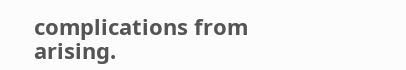complications from arising.